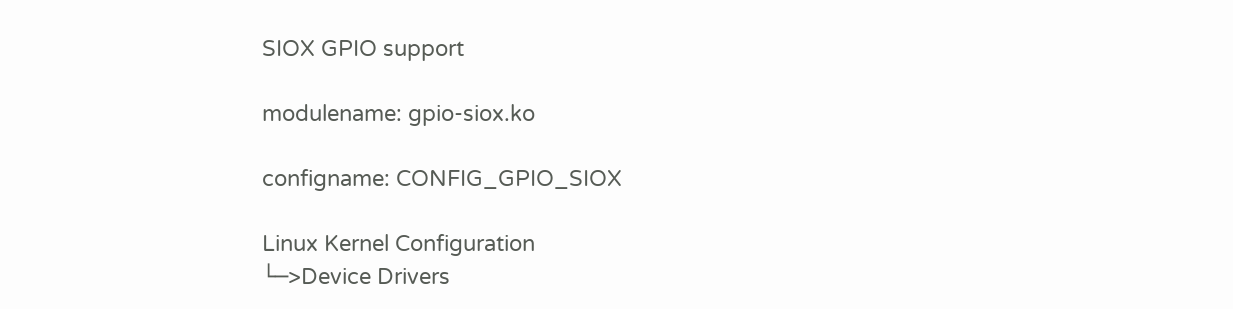SIOX GPIO support

modulename: gpio-siox.ko

configname: CONFIG_GPIO_SIOX

Linux Kernel Configuration
└─>Device Drivers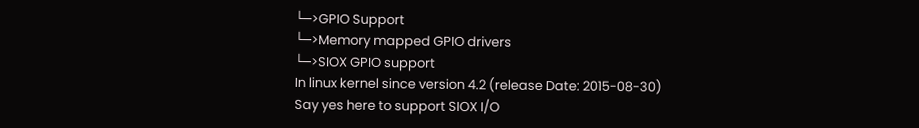└─>GPIO Support
└─>Memory mapped GPIO drivers
└─>SIOX GPIO support
In linux kernel since version 4.2 (release Date: 2015-08-30)
Say yes here to support SIOX I/O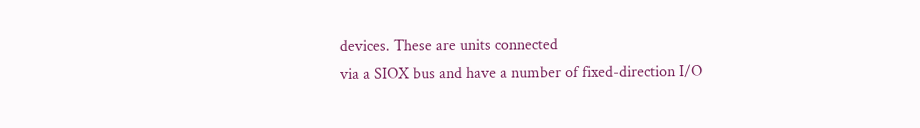devices. These are units connected
via a SIOX bus and have a number of fixed-direction I/O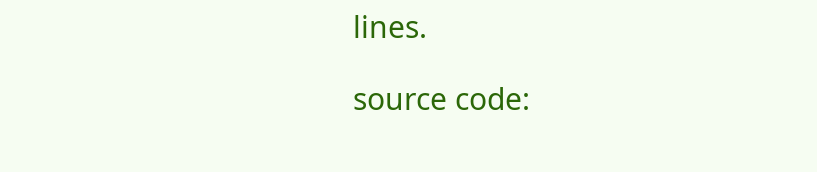lines.

source code: